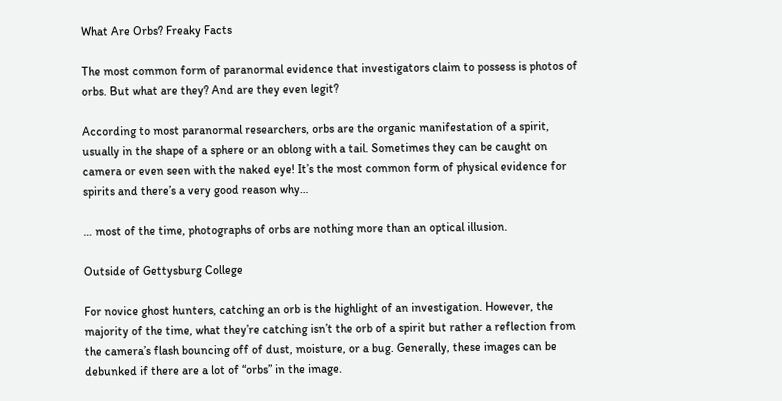What Are Orbs? Freaky Facts

The most common form of paranormal evidence that investigators claim to possess is photos of orbs. But what are they? And are they even legit?

According to most paranormal researchers, orbs are the organic manifestation of a spirit, usually in the shape of a sphere or an oblong with a tail. Sometimes they can be caught on camera or even seen with the naked eye! It’s the most common form of physical evidence for spirits and there’s a very good reason why…

… most of the time, photographs of orbs are nothing more than an optical illusion.

Outside of Gettysburg College

For novice ghost hunters, catching an orb is the highlight of an investigation. However, the majority of the time, what they’re catching isn’t the orb of a spirit but rather a reflection from the camera’s flash bouncing off of dust, moisture, or a bug. Generally, these images can be debunked if there are a lot of “orbs” in the image.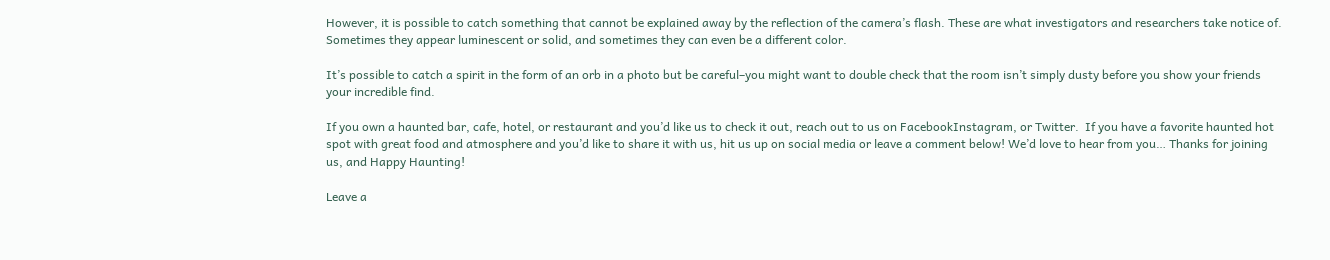However, it is possible to catch something that cannot be explained away by the reflection of the camera’s flash. These are what investigators and researchers take notice of. Sometimes they appear luminescent or solid, and sometimes they can even be a different color.

It’s possible to catch a spirit in the form of an orb in a photo but be careful–you might want to double check that the room isn’t simply dusty before you show your friends your incredible find.

If you own a haunted bar, cafe, hotel, or restaurant and you’d like us to check it out, reach out to us on FacebookInstagram, or Twitter.  If you have a favorite haunted hot spot with great food and atmosphere and you’d like to share it with us, hit us up on social media or leave a comment below! We’d love to hear from you… Thanks for joining us, and Happy Haunting!

Leave a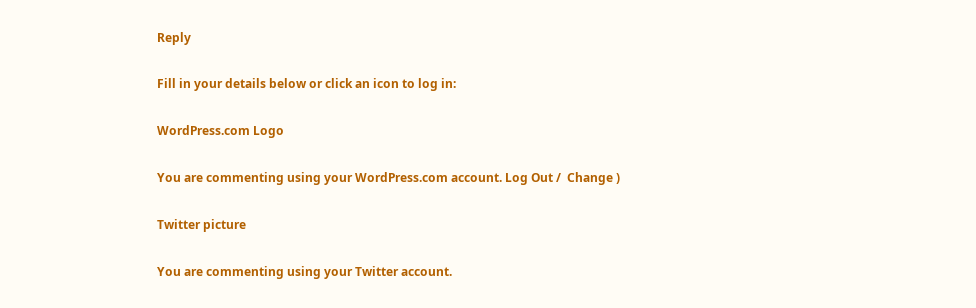Reply

Fill in your details below or click an icon to log in:

WordPress.com Logo

You are commenting using your WordPress.com account. Log Out /  Change )

Twitter picture

You are commenting using your Twitter account.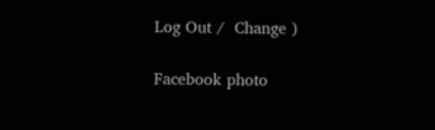Log Out /  Change )

Facebook photo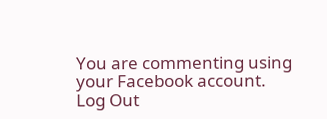You are commenting using your Facebook account. Log Out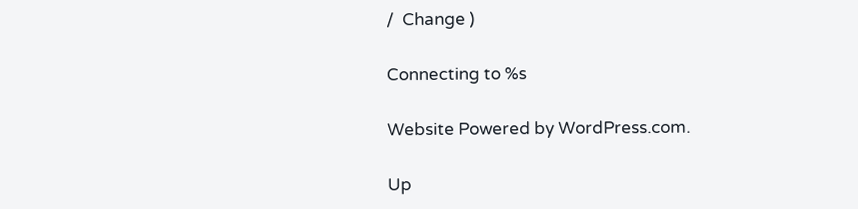/  Change )

Connecting to %s

Website Powered by WordPress.com.

Up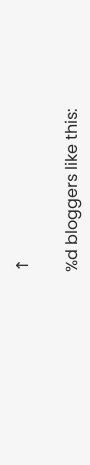↑

%d bloggers like this: